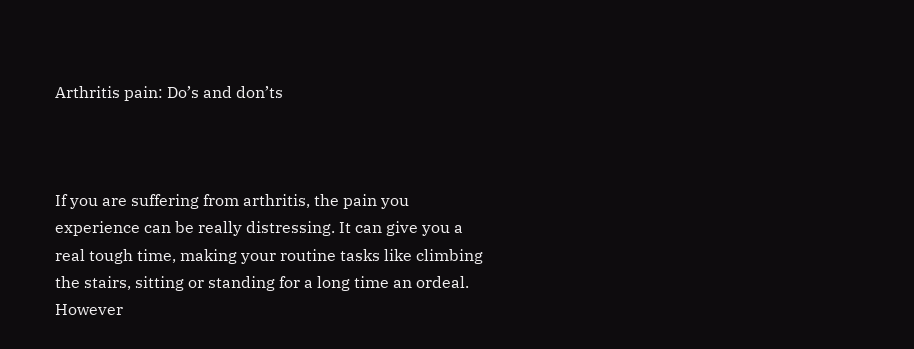Arthritis pain: Do’s and don’ts



If you are suffering from arthritis, the pain you experience can be really distressing. It can give you a real tough time, making your routine tasks like climbing the stairs, sitting or standing for a long time an ordeal. However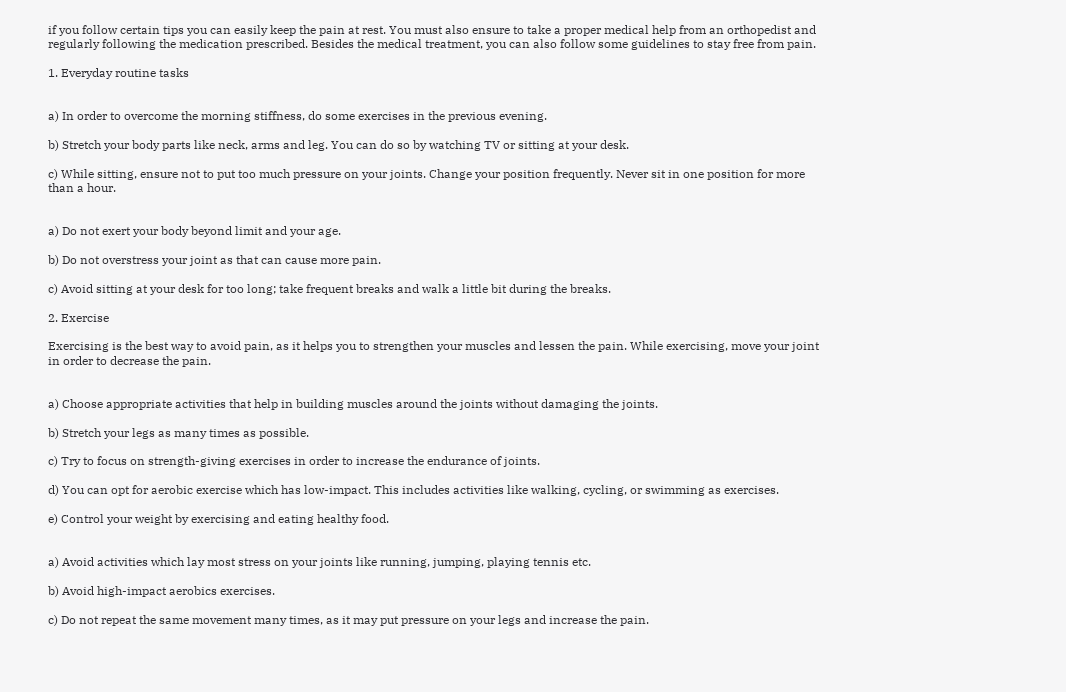if you follow certain tips you can easily keep the pain at rest. You must also ensure to take a proper medical help from an orthopedist and regularly following the medication prescribed. Besides the medical treatment, you can also follow some guidelines to stay free from pain.

1. Everyday routine tasks


a) In order to overcome the morning stiffness, do some exercises in the previous evening.

b) Stretch your body parts like neck, arms and leg. You can do so by watching TV or sitting at your desk.

c) While sitting, ensure not to put too much pressure on your joints. Change your position frequently. Never sit in one position for more than a hour.


a) Do not exert your body beyond limit and your age.

b) Do not overstress your joint as that can cause more pain.

c) Avoid sitting at your desk for too long; take frequent breaks and walk a little bit during the breaks.

2. Exercise

Exercising is the best way to avoid pain, as it helps you to strengthen your muscles and lessen the pain. While exercising, move your joint in order to decrease the pain.


a) Choose appropriate activities that help in building muscles around the joints without damaging the joints.

b) Stretch your legs as many times as possible.

c) Try to focus on strength-giving exercises in order to increase the endurance of joints.

d) You can opt for aerobic exercise which has low-impact. This includes activities like walking, cycling, or swimming as exercises.

e) Control your weight by exercising and eating healthy food.


a) Avoid activities which lay most stress on your joints like running, jumping, playing tennis etc.

b) Avoid high-impact aerobics exercises.

c) Do not repeat the same movement many times, as it may put pressure on your legs and increase the pain.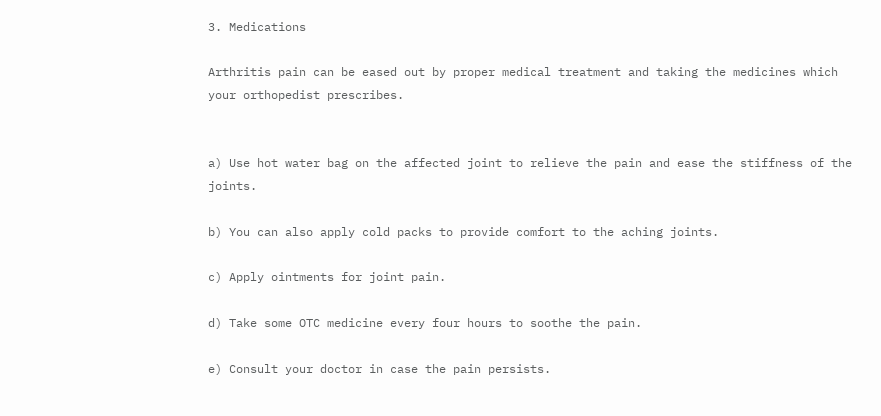3. Medications

Arthritis pain can be eased out by proper medical treatment and taking the medicines which your orthopedist prescribes.


a) Use hot water bag on the affected joint to relieve the pain and ease the stiffness of the joints.

b) You can also apply cold packs to provide comfort to the aching joints.

c) Apply ointments for joint pain.

d) Take some OTC medicine every four hours to soothe the pain.

e) Consult your doctor in case the pain persists.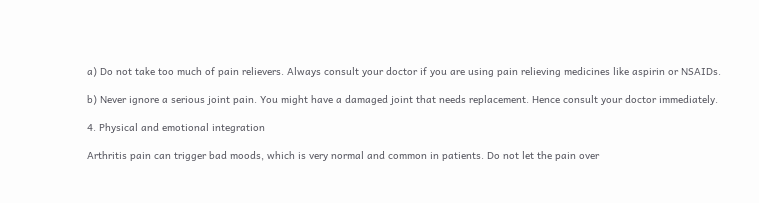a) Do not take too much of pain relievers. Always consult your doctor if you are using pain relieving medicines like aspirin or NSAIDs.

b) Never ignore a serious joint pain. You might have a damaged joint that needs replacement. Hence consult your doctor immediately.

4. Physical and emotional integration

Arthritis pain can trigger bad moods, which is very normal and common in patients. Do not let the pain over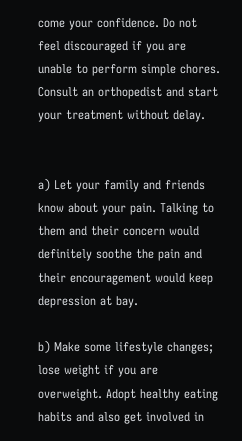come your confidence. Do not feel discouraged if you are unable to perform simple chores. Consult an orthopedist and start your treatment without delay.


a) Let your family and friends know about your pain. Talking to them and their concern would definitely soothe the pain and their encouragement would keep depression at bay.

b) Make some lifestyle changes; lose weight if you are overweight. Adopt healthy eating habits and also get involved in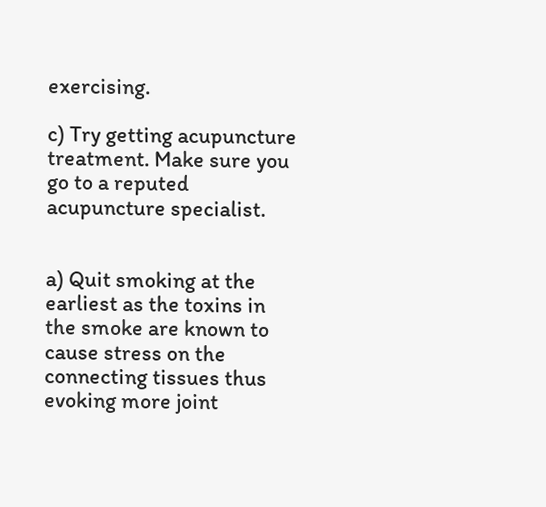exercising.

c) Try getting acupuncture treatment. Make sure you go to a reputed acupuncture specialist.


a) Quit smoking at the earliest as the toxins in the smoke are known to cause stress on the connecting tissues thus evoking more joint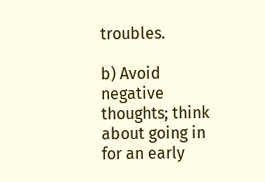troubles.

b) Avoid negative thoughts; think about going in for an early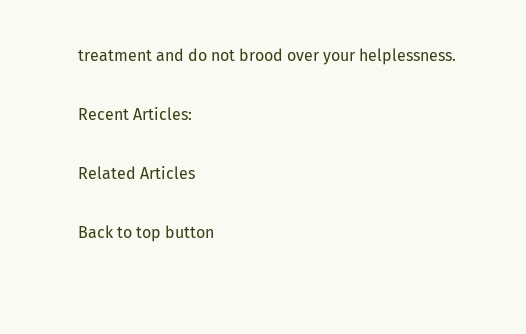treatment and do not brood over your helplessness.

Recent Articles:

Related Articles

Back to top button